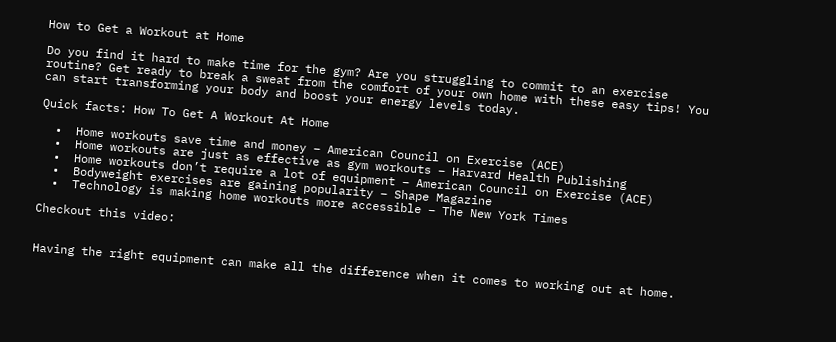How to Get a Workout at Home

Do you find it hard to make time for the gym? Are you struggling to commit to an exercise routine? Get ready to break a sweat from the comfort of your own home with these easy tips! You can start transforming your body and boost your energy levels today.

Quick facts: How To Get A Workout At Home

  •  Home workouts save time and money – American Council on Exercise (ACE)
  •  Home workouts are just as effective as gym workouts – Harvard Health Publishing
  •  Home workouts don’t require a lot of equipment – American Council on Exercise (ACE)
  •  Bodyweight exercises are gaining popularity – Shape Magazine
  •  Technology is making home workouts more accessible – The New York Times

Checkout this video:


Having the right equipment can make all the difference when it comes to working out at home.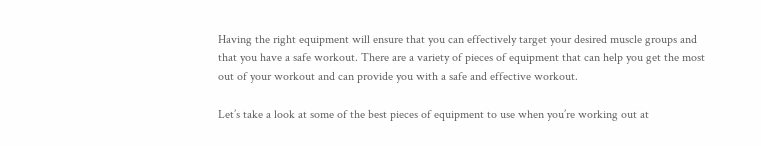Having the right equipment will ensure that you can effectively target your desired muscle groups and that you have a safe workout. There are a variety of pieces of equipment that can help you get the most out of your workout and can provide you with a safe and effective workout.

Let’s take a look at some of the best pieces of equipment to use when you’re working out at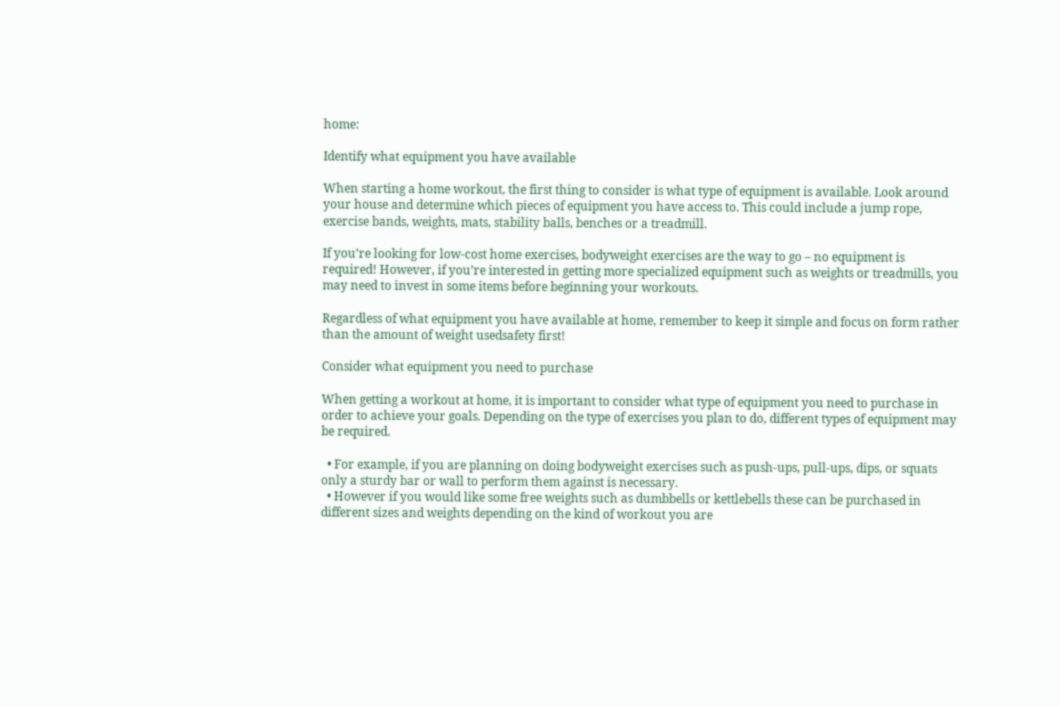home:

Identify what equipment you have available

When starting a home workout, the first thing to consider is what type of equipment is available. Look around your house and determine which pieces of equipment you have access to. This could include a jump rope, exercise bands, weights, mats, stability balls, benches or a treadmill.

If you’re looking for low-cost home exercises, bodyweight exercises are the way to go – no equipment is required! However, if you’re interested in getting more specialized equipment such as weights or treadmills, you may need to invest in some items before beginning your workouts.

Regardless of what equipment you have available at home, remember to keep it simple and focus on form rather than the amount of weight usedsafety first!

Consider what equipment you need to purchase

When getting a workout at home, it is important to consider what type of equipment you need to purchase in order to achieve your goals. Depending on the type of exercises you plan to do, different types of equipment may be required.

  • For example, if you are planning on doing bodyweight exercises such as push-ups, pull-ups, dips, or squats only a sturdy bar or wall to perform them against is necessary.
  • However if you would like some free weights such as dumbbells or kettlebells these can be purchased in different sizes and weights depending on the kind of workout you are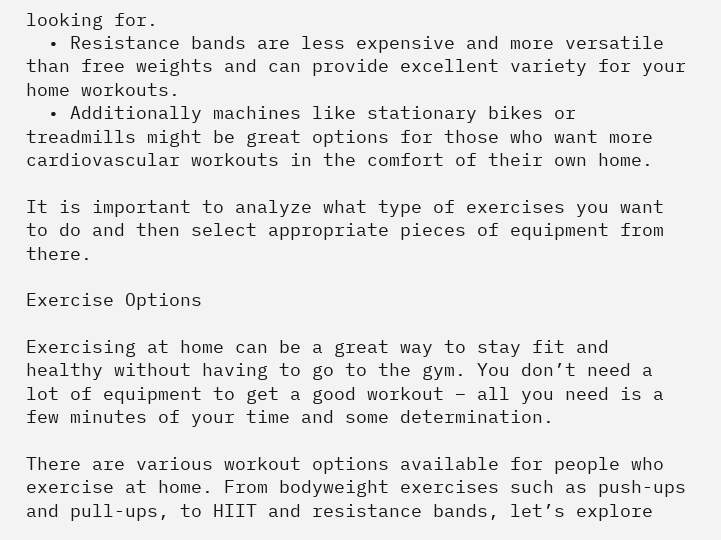looking for.
  • Resistance bands are less expensive and more versatile than free weights and can provide excellent variety for your home workouts.
  • Additionally machines like stationary bikes or treadmills might be great options for those who want more cardiovascular workouts in the comfort of their own home.

It is important to analyze what type of exercises you want to do and then select appropriate pieces of equipment from there.

Exercise Options

Exercising at home can be a great way to stay fit and healthy without having to go to the gym. You don’t need a lot of equipment to get a good workout – all you need is a few minutes of your time and some determination.

There are various workout options available for people who exercise at home. From bodyweight exercises such as push-ups and pull-ups, to HIIT and resistance bands, let’s explore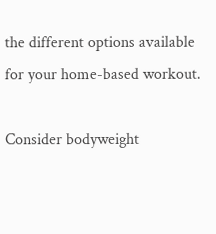the different options available for your home-based workout.

Consider bodyweight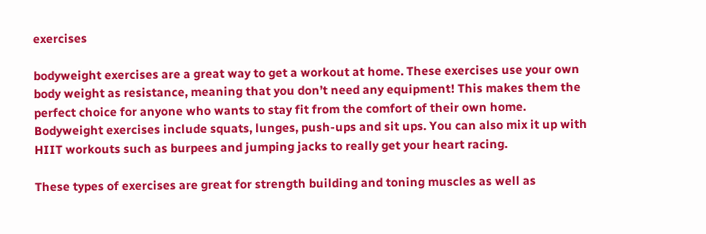exercises

bodyweight exercises are a great way to get a workout at home. These exercises use your own body weight as resistance, meaning that you don’t need any equipment! This makes them the perfect choice for anyone who wants to stay fit from the comfort of their own home. Bodyweight exercises include squats, lunges, push-ups and sit ups. You can also mix it up with HIIT workouts such as burpees and jumping jacks to really get your heart racing.

These types of exercises are great for strength building and toning muscles as well as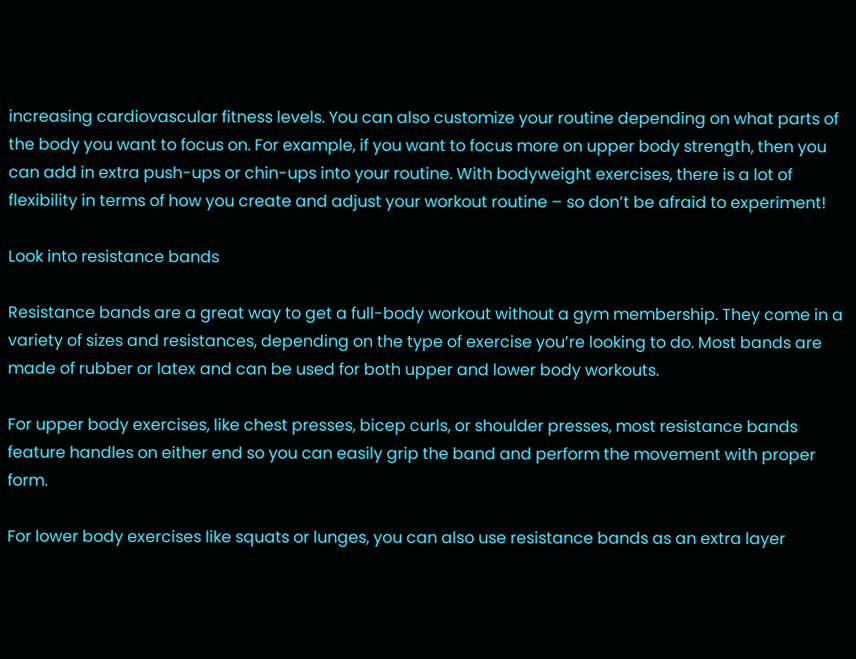increasing cardiovascular fitness levels. You can also customize your routine depending on what parts of the body you want to focus on. For example, if you want to focus more on upper body strength, then you can add in extra push-ups or chin-ups into your routine. With bodyweight exercises, there is a lot of flexibility in terms of how you create and adjust your workout routine – so don’t be afraid to experiment!

Look into resistance bands

Resistance bands are a great way to get a full-body workout without a gym membership. They come in a variety of sizes and resistances, depending on the type of exercise you’re looking to do. Most bands are made of rubber or latex and can be used for both upper and lower body workouts.

For upper body exercises, like chest presses, bicep curls, or shoulder presses, most resistance bands feature handles on either end so you can easily grip the band and perform the movement with proper form.

For lower body exercises like squats or lunges, you can also use resistance bands as an extra layer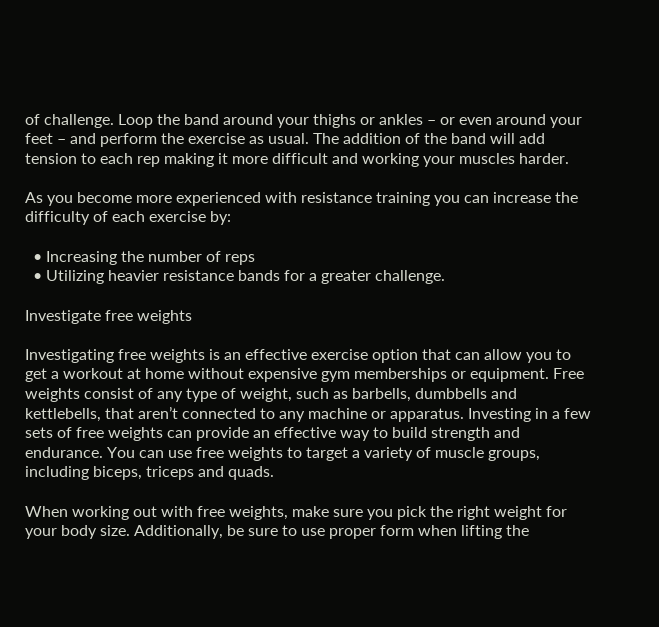of challenge. Loop the band around your thighs or ankles – or even around your feet – and perform the exercise as usual. The addition of the band will add tension to each rep making it more difficult and working your muscles harder.

As you become more experienced with resistance training you can increase the difficulty of each exercise by:

  • Increasing the number of reps
  • Utilizing heavier resistance bands for a greater challenge.

Investigate free weights

Investigating free weights is an effective exercise option that can allow you to get a workout at home without expensive gym memberships or equipment. Free weights consist of any type of weight, such as barbells, dumbbells and kettlebells, that aren’t connected to any machine or apparatus. Investing in a few sets of free weights can provide an effective way to build strength and endurance. You can use free weights to target a variety of muscle groups, including biceps, triceps and quads.

When working out with free weights, make sure you pick the right weight for your body size. Additionally, be sure to use proper form when lifting the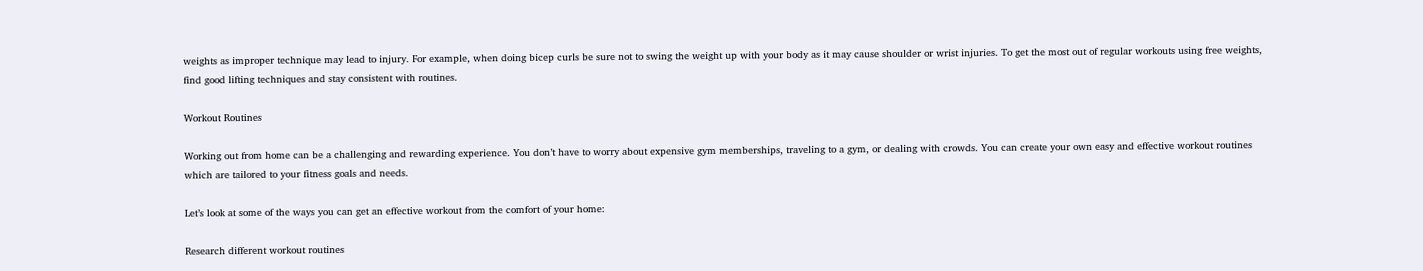weights as improper technique may lead to injury. For example, when doing bicep curls be sure not to swing the weight up with your body as it may cause shoulder or wrist injuries. To get the most out of regular workouts using free weights, find good lifting techniques and stay consistent with routines.

Workout Routines

Working out from home can be a challenging and rewarding experience. You don’t have to worry about expensive gym memberships, traveling to a gym, or dealing with crowds. You can create your own easy and effective workout routines which are tailored to your fitness goals and needs.

Let’s look at some of the ways you can get an effective workout from the comfort of your home:

Research different workout routines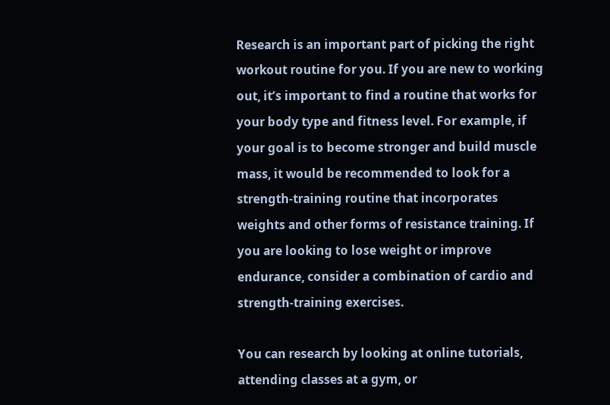Research is an important part of picking the right workout routine for you. If you are new to working out, it’s important to find a routine that works for your body type and fitness level. For example, if your goal is to become stronger and build muscle mass, it would be recommended to look for a strength-training routine that incorporates weights and other forms of resistance training. If you are looking to lose weight or improve endurance, consider a combination of cardio and strength-training exercises.

You can research by looking at online tutorials, attending classes at a gym, or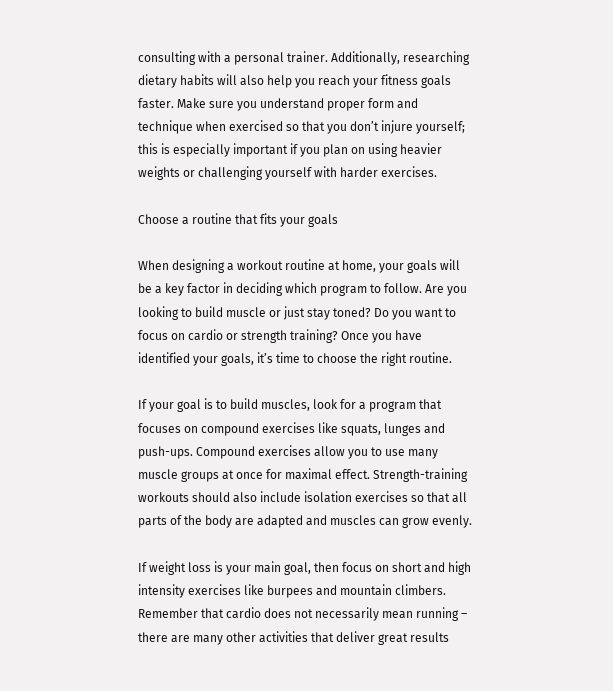consulting with a personal trainer. Additionally, researching dietary habits will also help you reach your fitness goals faster. Make sure you understand proper form and technique when exercised so that you don’t injure yourself; this is especially important if you plan on using heavier weights or challenging yourself with harder exercises.

Choose a routine that fits your goals

When designing a workout routine at home, your goals will be a key factor in deciding which program to follow. Are you looking to build muscle or just stay toned? Do you want to focus on cardio or strength training? Once you have identified your goals, it’s time to choose the right routine.

If your goal is to build muscles, look for a program that focuses on compound exercises like squats, lunges and push-ups. Compound exercises allow you to use many muscle groups at once for maximal effect. Strength-training workouts should also include isolation exercises so that all parts of the body are adapted and muscles can grow evenly.

If weight loss is your main goal, then focus on short and high intensity exercises like burpees and mountain climbers. Remember that cardio does not necessarily mean running – there are many other activities that deliver great results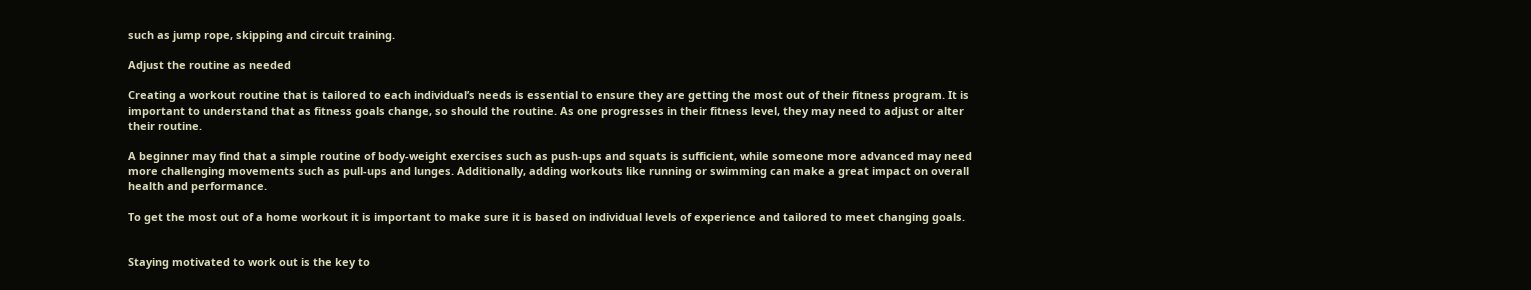such as jump rope, skipping and circuit training.

Adjust the routine as needed

Creating a workout routine that is tailored to each individual’s needs is essential to ensure they are getting the most out of their fitness program. It is important to understand that as fitness goals change, so should the routine. As one progresses in their fitness level, they may need to adjust or alter their routine.

A beginner may find that a simple routine of body-weight exercises such as push-ups and squats is sufficient, while someone more advanced may need more challenging movements such as pull-ups and lunges. Additionally, adding workouts like running or swimming can make a great impact on overall health and performance.

To get the most out of a home workout it is important to make sure it is based on individual levels of experience and tailored to meet changing goals.


Staying motivated to work out is the key to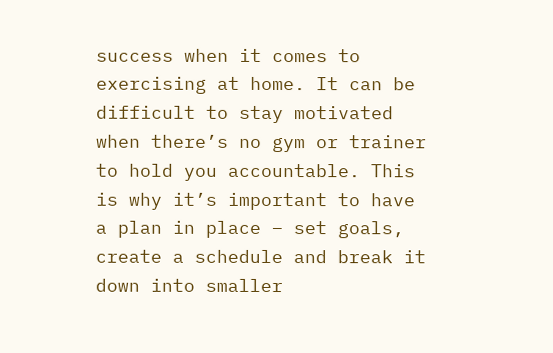success when it comes to exercising at home. It can be difficult to stay motivated when there’s no gym or trainer to hold you accountable. This is why it’s important to have a plan in place – set goals, create a schedule and break it down into smaller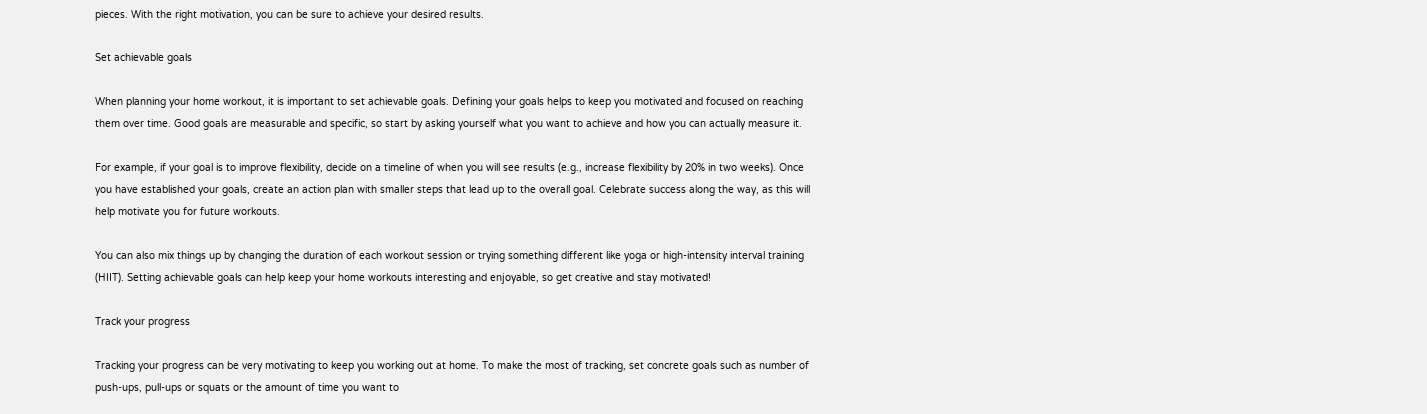pieces. With the right motivation, you can be sure to achieve your desired results.

Set achievable goals

When planning your home workout, it is important to set achievable goals. Defining your goals helps to keep you motivated and focused on reaching them over time. Good goals are measurable and specific, so start by asking yourself what you want to achieve and how you can actually measure it.

For example, if your goal is to improve flexibility, decide on a timeline of when you will see results (e.g., increase flexibility by 20% in two weeks). Once you have established your goals, create an action plan with smaller steps that lead up to the overall goal. Celebrate success along the way, as this will help motivate you for future workouts.

You can also mix things up by changing the duration of each workout session or trying something different like yoga or high-intensity interval training (HIIT). Setting achievable goals can help keep your home workouts interesting and enjoyable, so get creative and stay motivated!

Track your progress

Tracking your progress can be very motivating to keep you working out at home. To make the most of tracking, set concrete goals such as number of push-ups, pull-ups or squats or the amount of time you want to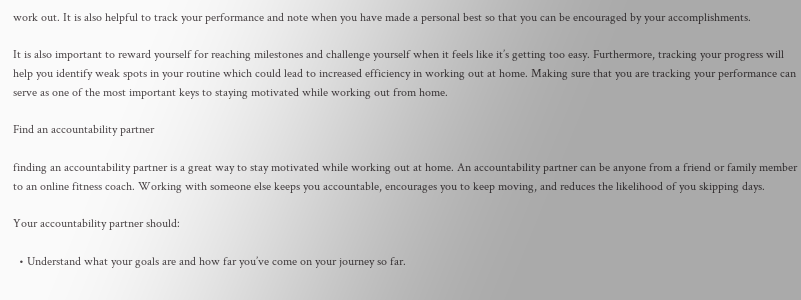work out. It is also helpful to track your performance and note when you have made a personal best so that you can be encouraged by your accomplishments.

It is also important to reward yourself for reaching milestones and challenge yourself when it feels like it’s getting too easy. Furthermore, tracking your progress will help you identify weak spots in your routine which could lead to increased efficiency in working out at home. Making sure that you are tracking your performance can serve as one of the most important keys to staying motivated while working out from home.

Find an accountability partner

finding an accountability partner is a great way to stay motivated while working out at home. An accountability partner can be anyone from a friend or family member to an online fitness coach. Working with someone else keeps you accountable, encourages you to keep moving, and reduces the likelihood of you skipping days.

Your accountability partner should:

  • Understand what your goals are and how far you’ve come on your journey so far.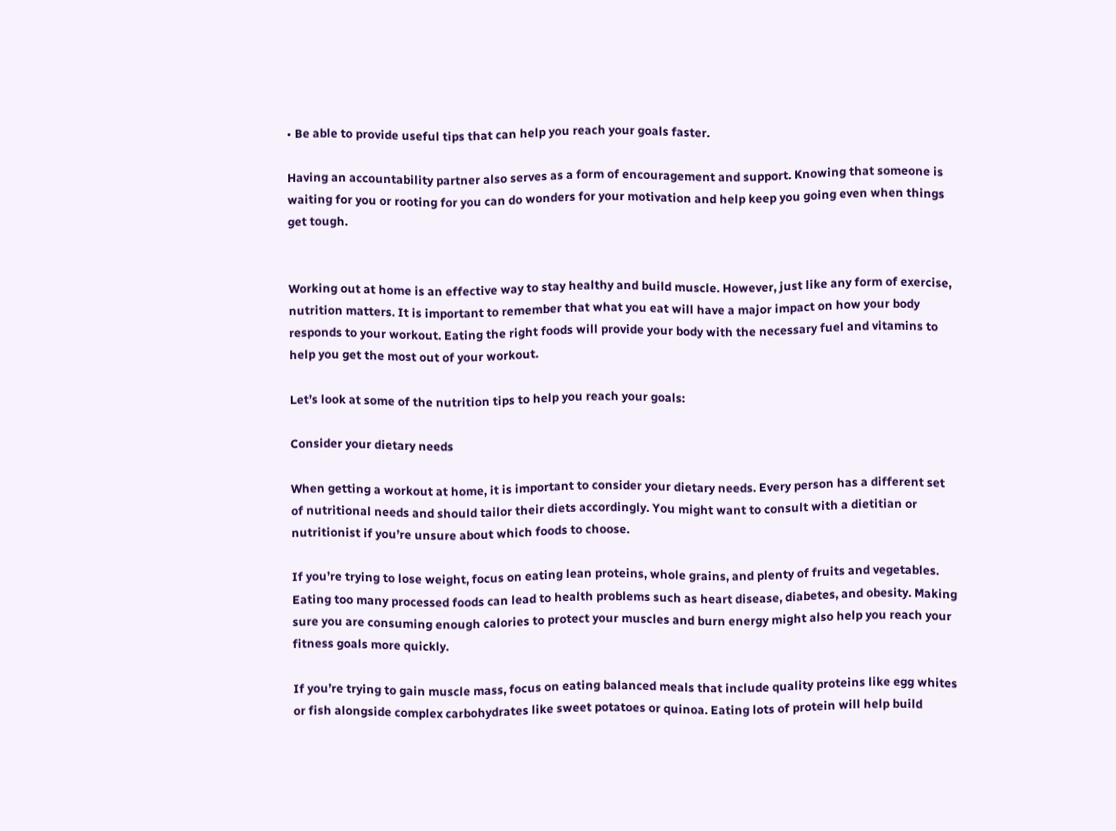• Be able to provide useful tips that can help you reach your goals faster.

Having an accountability partner also serves as a form of encouragement and support. Knowing that someone is waiting for you or rooting for you can do wonders for your motivation and help keep you going even when things get tough.


Working out at home is an effective way to stay healthy and build muscle. However, just like any form of exercise, nutrition matters. It is important to remember that what you eat will have a major impact on how your body responds to your workout. Eating the right foods will provide your body with the necessary fuel and vitamins to help you get the most out of your workout.

Let’s look at some of the nutrition tips to help you reach your goals:

Consider your dietary needs

When getting a workout at home, it is important to consider your dietary needs. Every person has a different set of nutritional needs and should tailor their diets accordingly. You might want to consult with a dietitian or nutritionist if you’re unsure about which foods to choose.

If you’re trying to lose weight, focus on eating lean proteins, whole grains, and plenty of fruits and vegetables. Eating too many processed foods can lead to health problems such as heart disease, diabetes, and obesity. Making sure you are consuming enough calories to protect your muscles and burn energy might also help you reach your fitness goals more quickly.

If you’re trying to gain muscle mass, focus on eating balanced meals that include quality proteins like egg whites or fish alongside complex carbohydrates like sweet potatoes or quinoa. Eating lots of protein will help build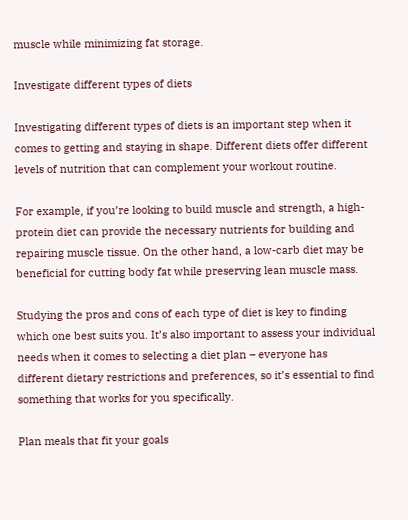muscle while minimizing fat storage.

Investigate different types of diets

Investigating different types of diets is an important step when it comes to getting and staying in shape. Different diets offer different levels of nutrition that can complement your workout routine.

For example, if you’re looking to build muscle and strength, a high-protein diet can provide the necessary nutrients for building and repairing muscle tissue. On the other hand, a low-carb diet may be beneficial for cutting body fat while preserving lean muscle mass.

Studying the pros and cons of each type of diet is key to finding which one best suits you. It’s also important to assess your individual needs when it comes to selecting a diet plan – everyone has different dietary restrictions and preferences, so it’s essential to find something that works for you specifically.

Plan meals that fit your goals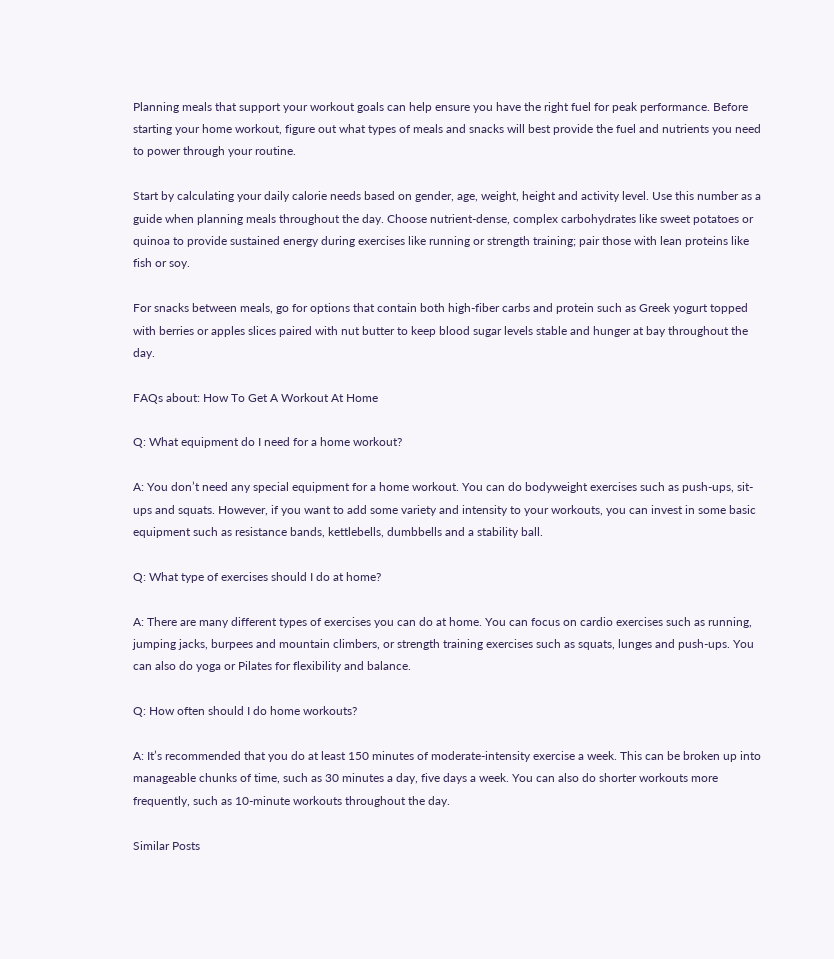Planning meals that support your workout goals can help ensure you have the right fuel for peak performance. Before starting your home workout, figure out what types of meals and snacks will best provide the fuel and nutrients you need to power through your routine.

Start by calculating your daily calorie needs based on gender, age, weight, height and activity level. Use this number as a guide when planning meals throughout the day. Choose nutrient-dense, complex carbohydrates like sweet potatoes or quinoa to provide sustained energy during exercises like running or strength training; pair those with lean proteins like fish or soy.

For snacks between meals, go for options that contain both high-fiber carbs and protein such as Greek yogurt topped with berries or apples slices paired with nut butter to keep blood sugar levels stable and hunger at bay throughout the day.

FAQs about: How To Get A Workout At Home

Q: What equipment do I need for a home workout?

A: You don’t need any special equipment for a home workout. You can do bodyweight exercises such as push-ups, sit-ups and squats. However, if you want to add some variety and intensity to your workouts, you can invest in some basic equipment such as resistance bands, kettlebells, dumbbells and a stability ball.

Q: What type of exercises should I do at home?

A: There are many different types of exercises you can do at home. You can focus on cardio exercises such as running, jumping jacks, burpees and mountain climbers, or strength training exercises such as squats, lunges and push-ups. You can also do yoga or Pilates for flexibility and balance.

Q: How often should I do home workouts?

A: It’s recommended that you do at least 150 minutes of moderate-intensity exercise a week. This can be broken up into manageable chunks of time, such as 30 minutes a day, five days a week. You can also do shorter workouts more frequently, such as 10-minute workouts throughout the day.

Similar Posts